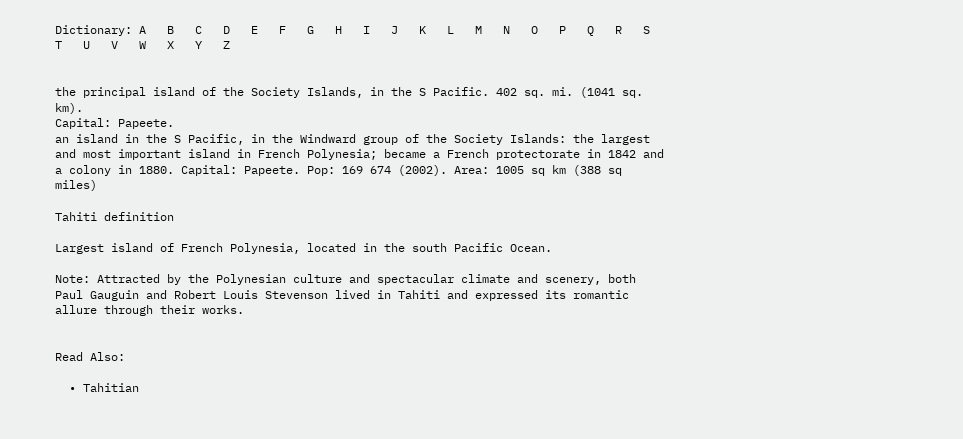Dictionary: A   B   C   D   E   F   G   H   I   J   K   L   M   N   O   P   Q   R   S   T   U   V   W   X   Y   Z


the principal island of the Society Islands, in the S Pacific. 402 sq. mi. (1041 sq. km).
Capital: Papeete.
an island in the S Pacific, in the Windward group of the Society Islands: the largest and most important island in French Polynesia; became a French protectorate in 1842 and a colony in 1880. Capital: Papeete. Pop: 169 674 (2002). Area: 1005 sq km (388 sq miles)

Tahiti definition

Largest island of French Polynesia, located in the south Pacific Ocean.

Note: Attracted by the Polynesian culture and spectacular climate and scenery, both Paul Gauguin and Robert Louis Stevenson lived in Tahiti and expressed its romantic allure through their works.


Read Also:

  • Tahitian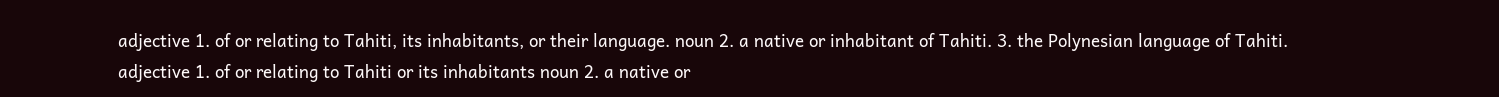adjective 1. of or relating to Tahiti, its inhabitants, or their language. noun 2. a native or inhabitant of Tahiti. 3. the Polynesian language of Tahiti. adjective 1. of or relating to Tahiti or its inhabitants noun 2. a native or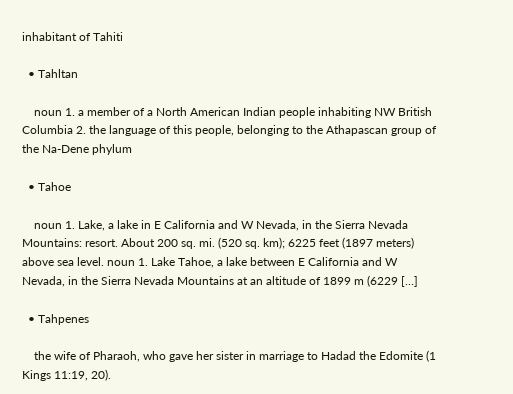inhabitant of Tahiti

  • Tahltan

    noun 1. a member of a North American Indian people inhabiting NW British Columbia 2. the language of this people, belonging to the Athapascan group of the Na-Dene phylum

  • Tahoe

    noun 1. Lake, a lake in E California and W Nevada, in the Sierra Nevada Mountains: resort. About 200 sq. mi. (520 sq. km); 6225 feet (1897 meters) above sea level. noun 1. Lake Tahoe, a lake between E California and W Nevada, in the Sierra Nevada Mountains at an altitude of 1899 m (6229 […]

  • Tahpenes

    the wife of Pharaoh, who gave her sister in marriage to Hadad the Edomite (1 Kings 11:19, 20).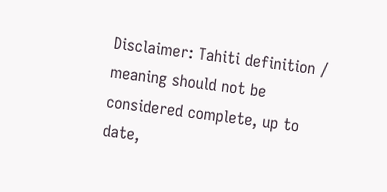Disclaimer: Tahiti definition / meaning should not be considered complete, up to date,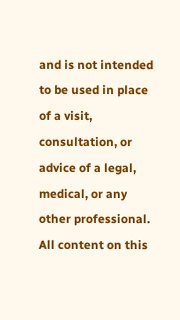and is not intended to be used in place of a visit, consultation, or advice of a legal, medical, or any other professional. All content on this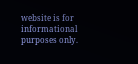website is for informational purposes only.